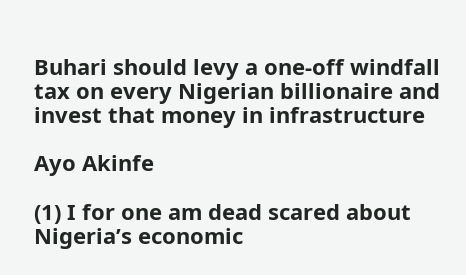Buhari should levy a one-off windfall tax on every Nigerian billionaire and invest that money in infrastructure

Ayo Akinfe

(1) I for one am dead scared about Nigeria’s economic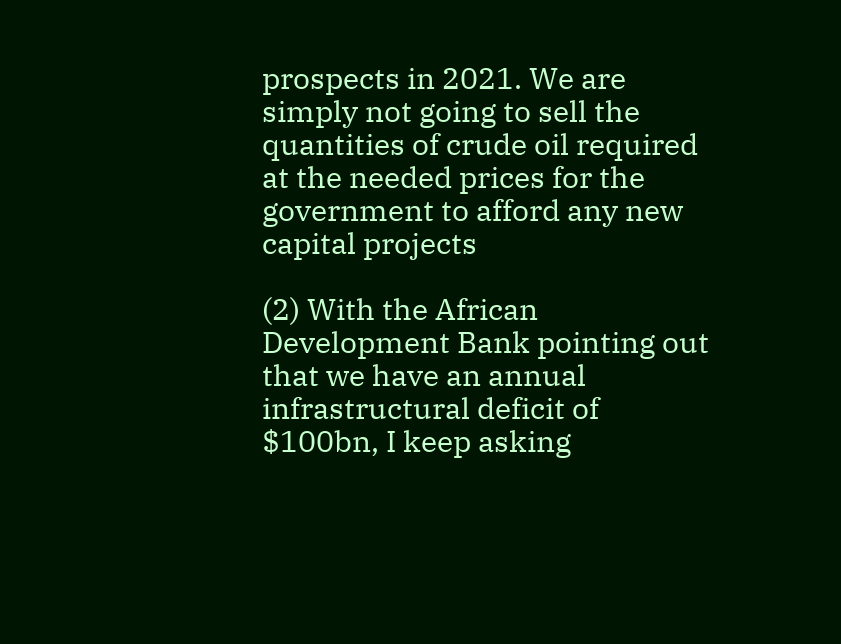prospects in 2021. We are simply not going to sell the quantities of crude oil required at the needed prices for the government to afford any new capital projects

(2) With the African Development Bank pointing out that we have an annual infrastructural deficit of $100bn, I keep asking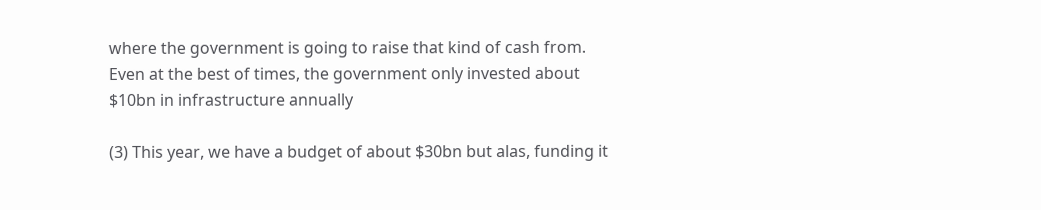where the government is going to raise that kind of cash from. Even at the best of times, the government only invested about $10bn in infrastructure annually

(3) This year, we have a budget of about $30bn but alas, funding it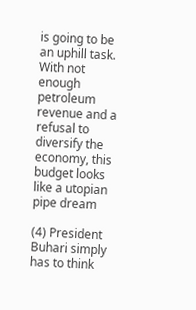is going to be an uphill task. With not enough petroleum revenue and a refusal to diversify the economy, this budget looks like a utopian pipe dream

(4) President Buhari simply has to think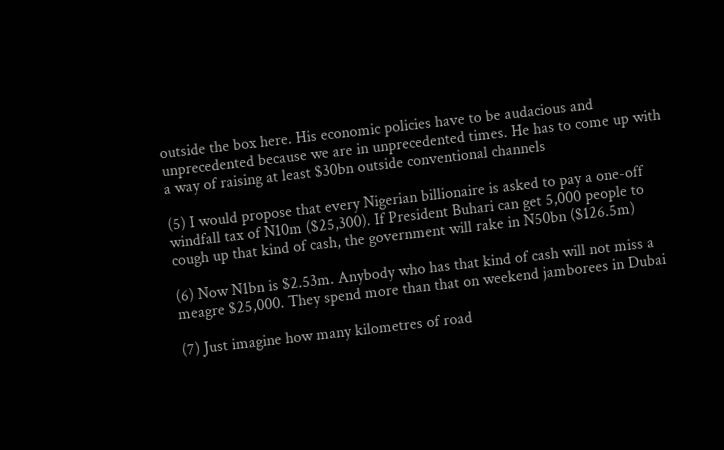outside the box here. His economic policies have to be audacious and unprecedented because we are in unprecedented times. He has to come up with a way of raising at least $30bn outside conventional channels

(5) I would propose that every Nigerian billionaire is asked to pay a one-off windfall tax of N10m ($25,300). If President Buhari can get 5,000 people to cough up that kind of cash, the government will rake in N50bn ($126.5m)

(6) Now N1bn is $2.53m. Anybody who has that kind of cash will not miss a meagre $25,000. They spend more than that on weekend jamborees in Dubai

(7) Just imagine how many kilometres of road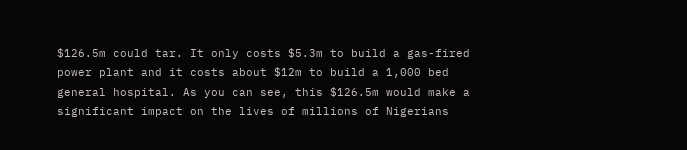$126.5m could tar. It only costs $5.3m to build a gas-fired power plant and it costs about $12m to build a 1,000 bed general hospital. As you can see, this $126.5m would make a significant impact on the lives of millions of Nigerians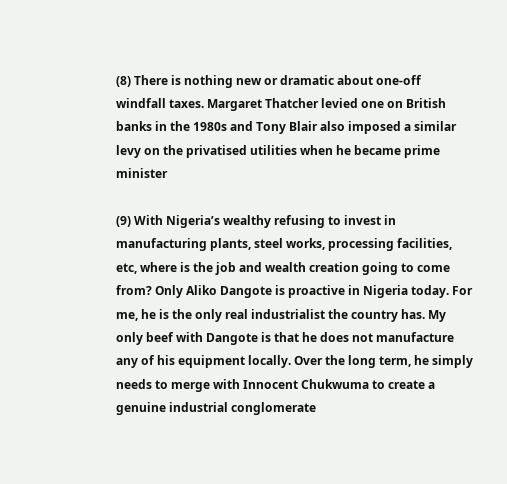(8) There is nothing new or dramatic about one-off windfall taxes. Margaret Thatcher levied one on British banks in the 1980s and Tony Blair also imposed a similar levy on the privatised utilities when he became prime minister

(9) With Nigeria’s wealthy refusing to invest in manufacturing plants, steel works, processing facilities, etc, where is the job and wealth creation going to come from? Only Aliko Dangote is proactive in Nigeria today. For me, he is the only real industrialist the country has. My only beef with Dangote is that he does not manufacture any of his equipment locally. Over the long term, he simply needs to merge with Innocent Chukwuma to create a genuine industrial conglomerate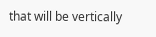that will be vertically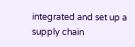integrated and set up a supply chain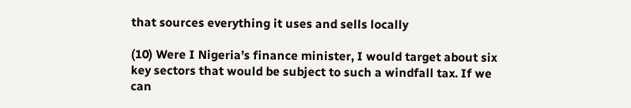that sources everything it uses and sells locally

(10) Were I Nigeria’s finance minister, I would target about six key sectors that would be subject to such a windfall tax. If we can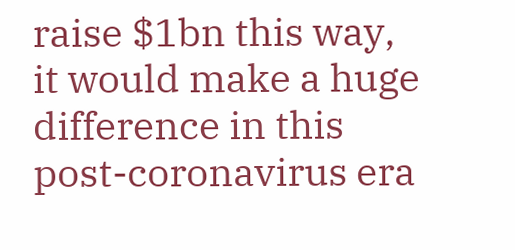raise $1bn this way, it would make a huge difference in this post-coronavirus era